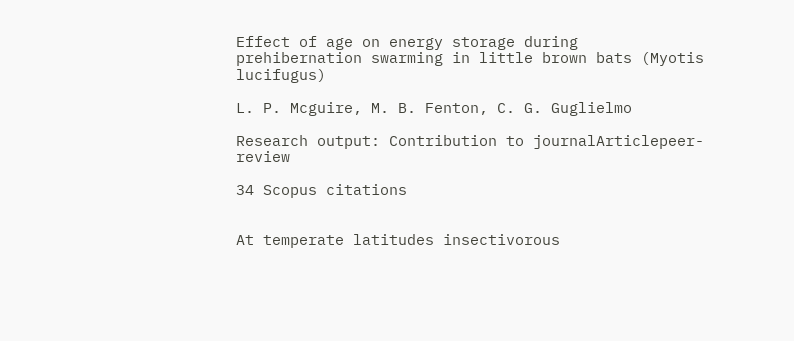Effect of age on energy storage during prehibernation swarming in little brown bats (Myotis lucifugus)

L. P. Mcguire, M. B. Fenton, C. G. Guglielmo

Research output: Contribution to journalArticlepeer-review

34 Scopus citations


At temperate latitudes insectivorous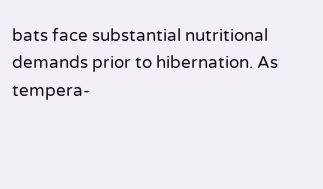bats face substantial nutritional demands prior to hibernation. As tempera-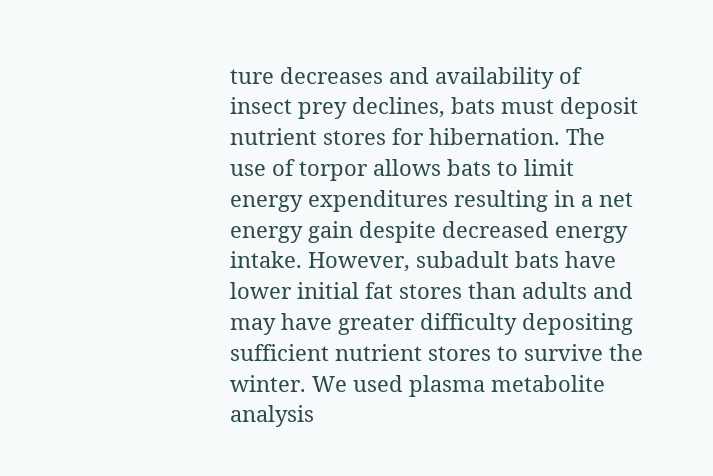ture decreases and availability of insect prey declines, bats must deposit nutrient stores for hibernation. The use of torpor allows bats to limit energy expenditures resulting in a net energy gain despite decreased energy intake. However, subadult bats have lower initial fat stores than adults and may have greater difficulty depositing sufficient nutrient stores to survive the winter. We used plasma metabolite analysis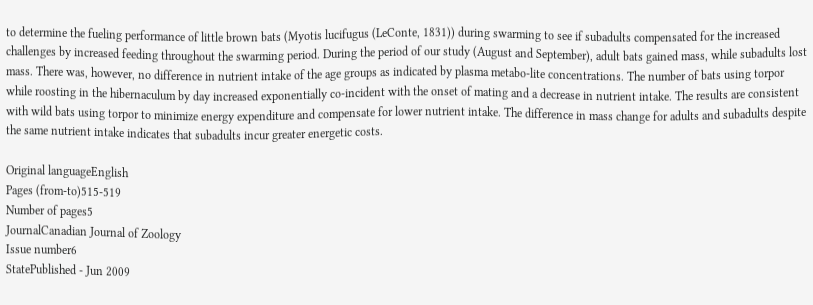to determine the fueling performance of little brown bats (Myotis lucifugus (LeConte, 1831)) during swarming to see if subadults compensated for the increased challenges by increased feeding throughout the swarming period. During the period of our study (August and September), adult bats gained mass, while subadults lost mass. There was, however, no difference in nutrient intake of the age groups as indicated by plasma metabo-lite concentrations. The number of bats using torpor while roosting in the hibernaculum by day increased exponentially co-incident with the onset of mating and a decrease in nutrient intake. The results are consistent with wild bats using torpor to minimize energy expenditure and compensate for lower nutrient intake. The difference in mass change for adults and subadults despite the same nutrient intake indicates that subadults incur greater energetic costs.

Original languageEnglish
Pages (from-to)515-519
Number of pages5
JournalCanadian Journal of Zoology
Issue number6
StatePublished - Jun 2009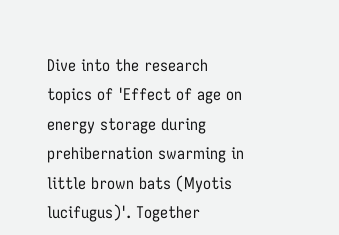Dive into the research topics of 'Effect of age on energy storage during prehibernation swarming in little brown bats (Myotis lucifugus)'. Together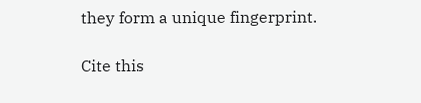they form a unique fingerprint.

Cite this